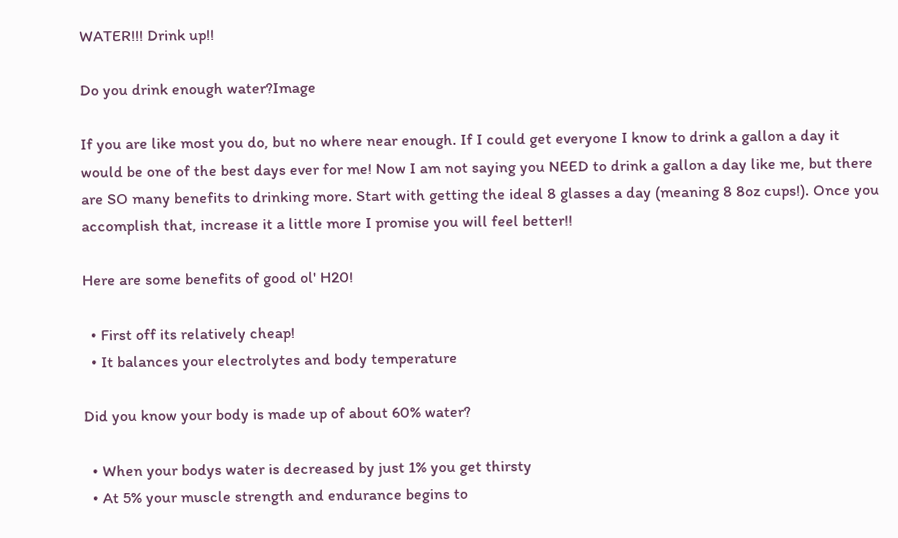WATER!!! Drink up!!

Do you drink enough water?Image

If you are like most you do, but no where near enough. If I could get everyone I know to drink a gallon a day it would be one of the best days ever for me! Now I am not saying you NEED to drink a gallon a day like me, but there are SO many benefits to drinking more. Start with getting the ideal 8 glasses a day (meaning 8 8oz cups!). Once you accomplish that, increase it a little more I promise you will feel better!!

Here are some benefits of good ol' H20!

  • First off its relatively cheap!
  • It balances your electrolytes and body temperature

Did you know your body is made up of about 60% water?

  • When your bodys water is decreased by just 1% you get thirsty
  • At 5% your muscle strength and endurance begins to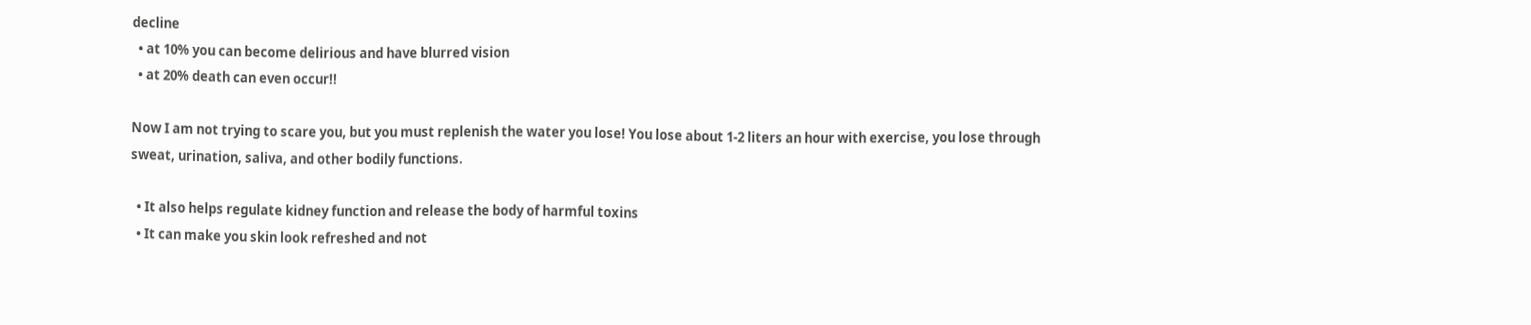decline
  • at 10% you can become delirious and have blurred vision
  • at 20% death can even occur!!

Now I am not trying to scare you, but you must replenish the water you lose! You lose about 1-2 liters an hour with exercise, you lose through sweat, urination, saliva, and other bodily functions.

  • It also helps regulate kidney function and release the body of harmful toxins
  • It can make you skin look refreshed and not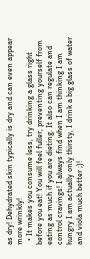as dry! Dehydrated skin typically is dry and can even appear more wrinkly!
  • It makes you consume less, try drinking a glass right before you eat! You will feel fuller, preventing yourself from eating as much if you are dieting. It also can regulate and control cravings! I always find when I am thinking I am hungry I am actually only thirsty, I drink a big glass of water and viola much better ;)!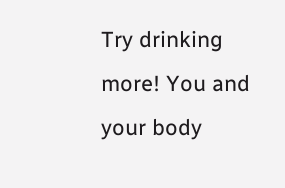Try drinking more! You and your body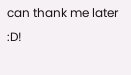can thank me later :D!